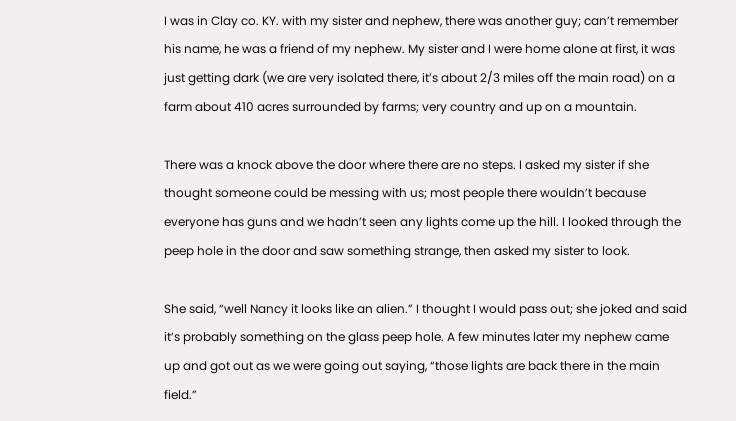I was in Clay co. KY. with my sister and nephew, there was another guy; can’t remember his name, he was a friend of my nephew. My sister and I were home alone at first, it was just getting dark (we are very isolated there, it’s about 2/3 miles off the main road) on a farm about 410 acres surrounded by farms; very country and up on a mountain.

There was a knock above the door where there are no steps. I asked my sister if she thought someone could be messing with us; most people there wouldn’t because everyone has guns and we hadn’t seen any lights come up the hill. I looked through the peep hole in the door and saw something strange, then asked my sister to look.

She said, “well Nancy it looks like an alien.” I thought I would pass out; she joked and said it’s probably something on the glass peep hole. A few minutes later my nephew came up and got out as we were going out saying, “those lights are back there in the main field.”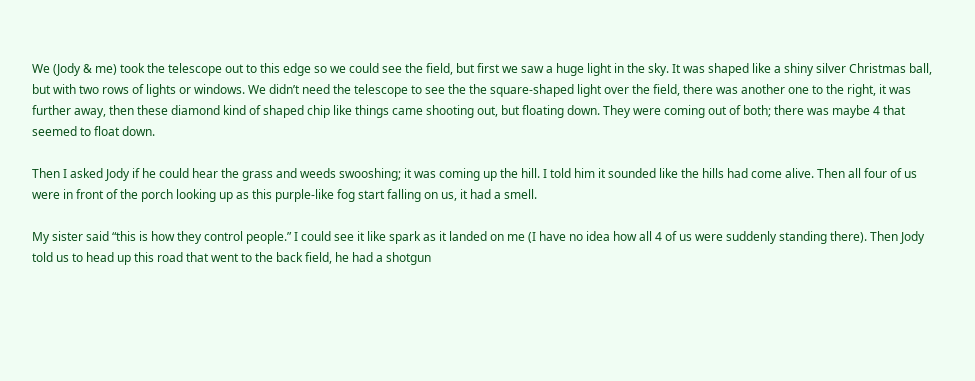We (Jody & me) took the telescope out to this edge so we could see the field, but first we saw a huge light in the sky. It was shaped like a shiny silver Christmas ball, but with two rows of lights or windows. We didn’t need the telescope to see the the square-shaped light over the field, there was another one to the right, it was further away, then these diamond kind of shaped chip like things came shooting out, but floating down. They were coming out of both; there was maybe 4 that seemed to float down.

Then I asked Jody if he could hear the grass and weeds swooshing; it was coming up the hill. I told him it sounded like the hills had come alive. Then all four of us were in front of the porch looking up as this purple-like fog start falling on us, it had a smell.

My sister said “this is how they control people.” I could see it like spark as it landed on me (I have no idea how all 4 of us were suddenly standing there). Then Jody told us to head up this road that went to the back field, he had a shotgun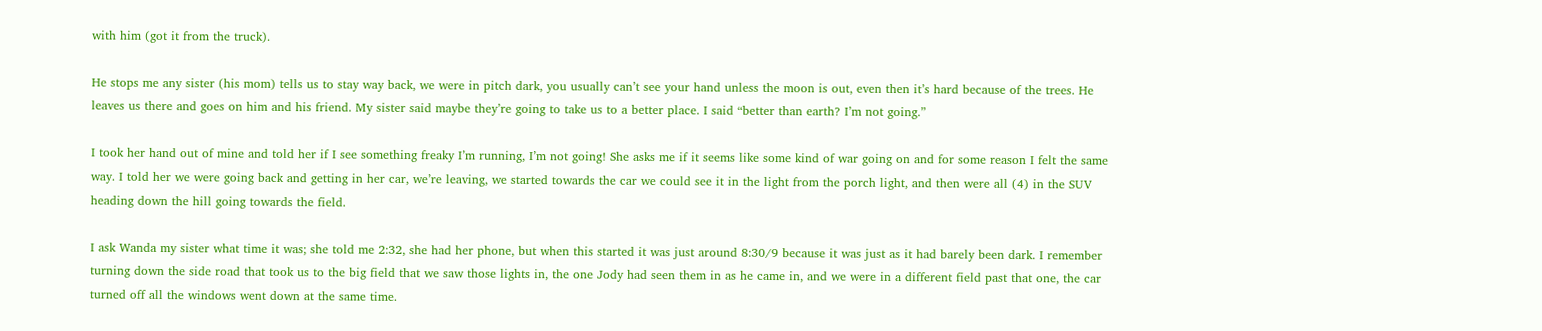with him (got it from the truck).

He stops me any sister (his mom) tells us to stay way back, we were in pitch dark, you usually can’t see your hand unless the moon is out, even then it’s hard because of the trees. He leaves us there and goes on him and his friend. My sister said maybe they’re going to take us to a better place. I said “better than earth? I’m not going.”

I took her hand out of mine and told her if I see something freaky I’m running, I’m not going! She asks me if it seems like some kind of war going on and for some reason I felt the same way. I told her we were going back and getting in her car, we’re leaving, we started towards the car we could see it in the light from the porch light, and then were all (4) in the SUV heading down the hill going towards the field.

I ask Wanda my sister what time it was; she told me 2:32, she had her phone, but when this started it was just around 8:30/9 because it was just as it had barely been dark. I remember turning down the side road that took us to the big field that we saw those lights in, the one Jody had seen them in as he came in, and we were in a different field past that one, the car turned off all the windows went down at the same time.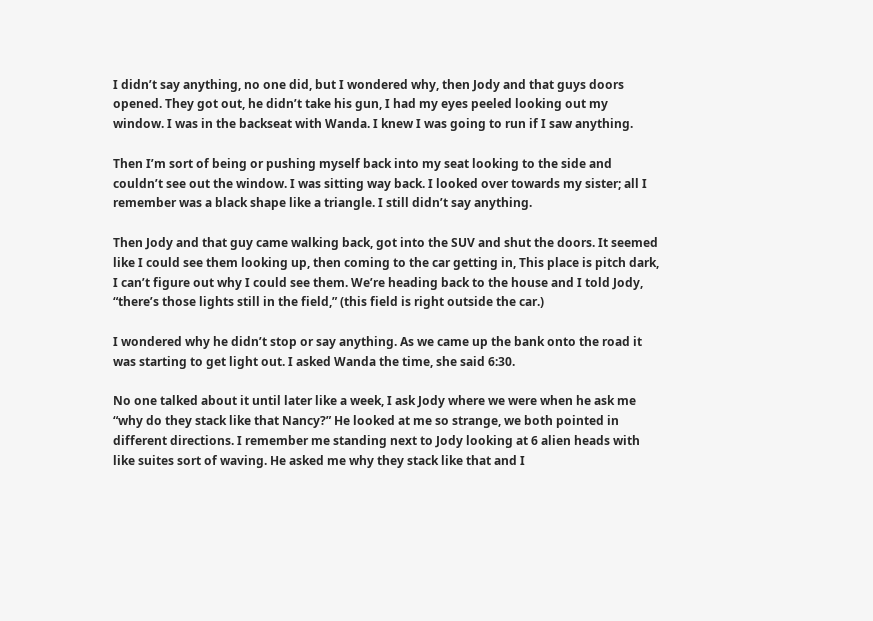I didn’t say anything, no one did, but I wondered why, then Jody and that guys doors opened. They got out, he didn’t take his gun, I had my eyes peeled looking out my window. I was in the backseat with Wanda. I knew I was going to run if I saw anything.

Then I’m sort of being or pushing myself back into my seat looking to the side and couldn’t see out the window. I was sitting way back. I looked over towards my sister; all I remember was a black shape like a triangle. I still didn’t say anything.

Then Jody and that guy came walking back, got into the SUV and shut the doors. It seemed like I could see them looking up, then coming to the car getting in, This place is pitch dark, I can’t figure out why I could see them. We’re heading back to the house and I told Jody, “there’s those lights still in the field,” (this field is right outside the car.)

I wondered why he didn’t stop or say anything. As we came up the bank onto the road it was starting to get light out. I asked Wanda the time, she said 6:30.

No one talked about it until later like a week, I ask Jody where we were when he ask me “why do they stack like that Nancy?” He looked at me so strange, we both pointed in different directions. I remember me standing next to Jody looking at 6 alien heads with like suites sort of waving. He asked me why they stack like that and I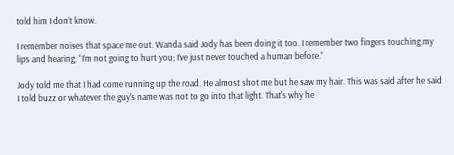told him I don’t know.

I remember noises that space me out. Wanda said Jody has been doing it too. I remember two fingers touching my lips and hearing, “I’m not going to hurt you; I’ve just never touched a human before.”

Jody told me that I had come running up the road. He almost shot me but he saw my hair. This was said after he said I told buzz or whatever the guy’s name was not to go into that light. That’s why he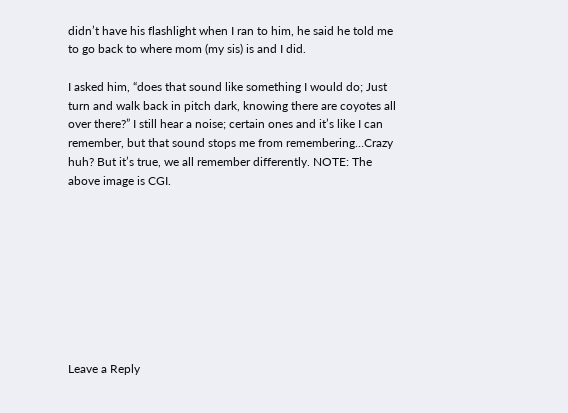didn’t have his flashlight when I ran to him, he said he told me to go back to where mom (my sis) is and I did.

I asked him, “does that sound like something I would do; Just turn and walk back in pitch dark, knowing there are coyotes all over there?” I still hear a noise; certain ones and it’s like I can remember, but that sound stops me from remembering…Crazy huh? But it’s true, we all remember differently. NOTE: The above image is CGI.









Leave a Reply